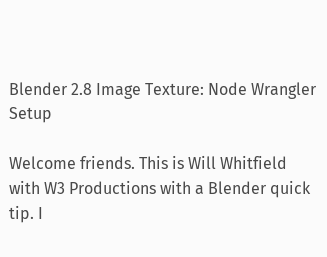Blender 2.8 Image Texture: Node Wrangler Setup

Welcome friends. This is Will Whitfield
with W3 Productions with a Blender quick tip. I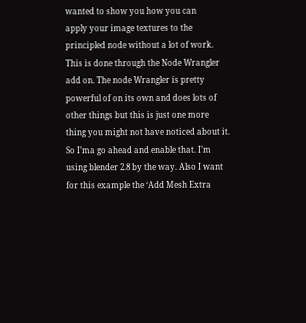wanted to show you how you can
apply your image textures to the principled node without a lot of work.
This is done through the Node Wrangler add on. The node Wrangler is pretty
powerful of on its own and does lots of other things but this is just one more
thing you might not have noticed about it. So I’ma go ahead and enable that. I’m
using blender 2.8 by the way. Also I want for this example the ‘Add Mesh Extra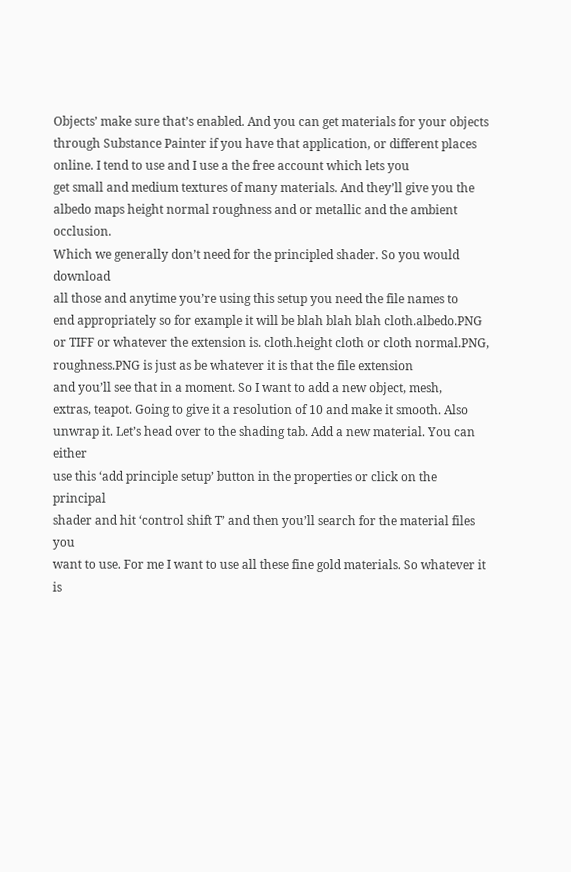Objects’ make sure that’s enabled. And you can get materials for your objects
through Substance Painter if you have that application, or different places
online. I tend to use and I use a the free account which lets you
get small and medium textures of many materials. And they’ll give you the
albedo maps height normal roughness and or metallic and the ambient occlusion.
Which we generally don’t need for the principled shader. So you would download
all those and anytime you’re using this setup you need the file names to
end appropriately so for example it will be blah blah blah cloth.albedo.PNG or TIFF or whatever the extension is. cloth.height cloth or cloth normal.PNG, roughness.PNG is just as be whatever it is that the file extension
and you’ll see that in a moment. So I want to add a new object, mesh,
extras, teapot. Going to give it a resolution of 10 and make it smooth. Also
unwrap it. Let’s head over to the shading tab. Add a new material. You can either
use this ‘add principle setup’ button in the properties or click on the principal
shader and hit ‘control shift T’ and then you’ll search for the material files you
want to use. For me I want to use all these fine gold materials. So whatever it
is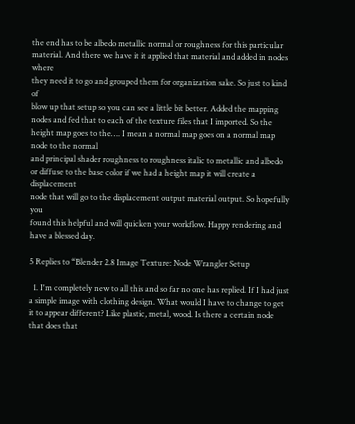the end has to be albedo metallic normal or roughness for this particular
material. And there we have it it applied that material and added in nodes where
they need it to go and grouped them for organization sake. So just to kind of
blow up that setup so you can see a little bit better. Added the mapping
nodes and fed that to each of the texture files that I imported. So the
height map goes to the…. I mean a normal map goes on a normal map node to the normal
and principal shader roughness to roughness italic to metallic and albedo
or diffuse to the base color if we had a height map it will create a displacement
node that will go to the displacement output material output. So hopefully you
found this helpful and will quicken your workflow. Happy rendering and have a blessed day.

5 Replies to “Blender 2.8 Image Texture: Node Wrangler Setup

  1. I'm completely new to all this and so far no one has replied. If I had just a simple image with clothing design. What would I have to change to get it to appear different? Like plastic, metal, wood. Is there a certain node that does that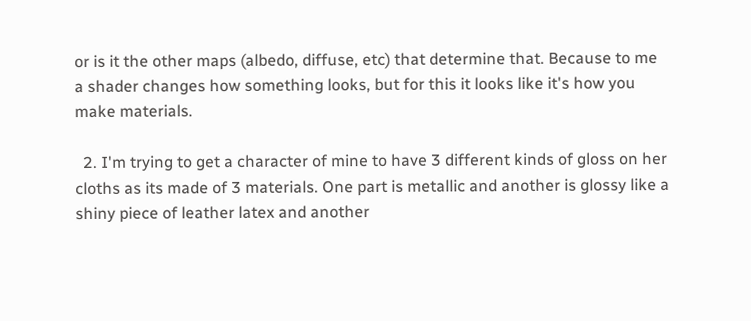or is it the other maps (albedo, diffuse, etc) that determine that. Because to me a shader changes how something looks, but for this it looks like it's how you make materials.

  2. I'm trying to get a character of mine to have 3 different kinds of gloss on her cloths as its made of 3 materials. One part is metallic and another is glossy like a shiny piece of leather latex and another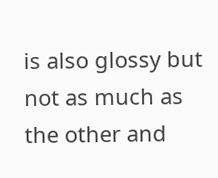is also glossy but not as much as the other and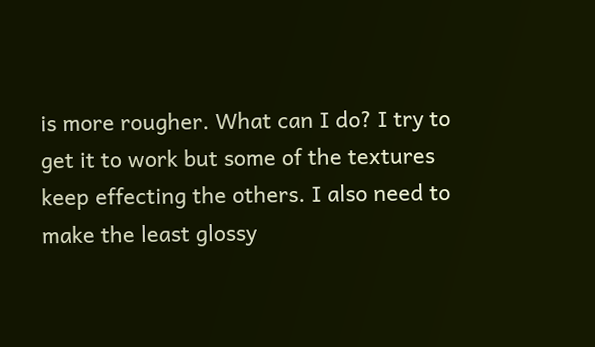is more rougher. What can I do? I try to get it to work but some of the textures keep effecting the others. I also need to make the least glossy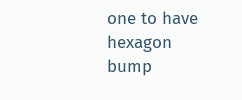one to have hexagon bump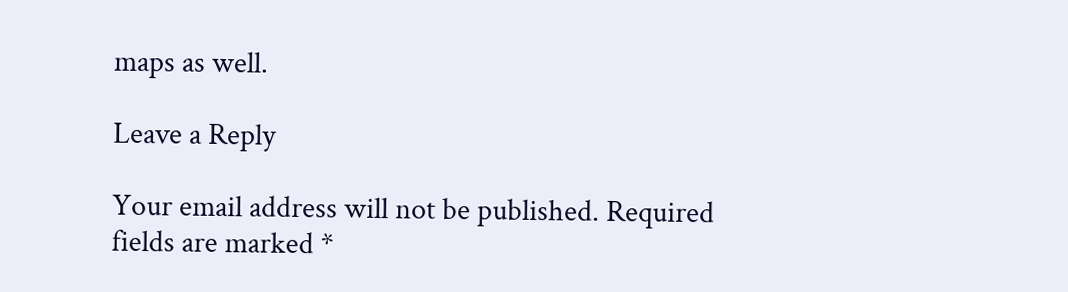maps as well.

Leave a Reply

Your email address will not be published. Required fields are marked *